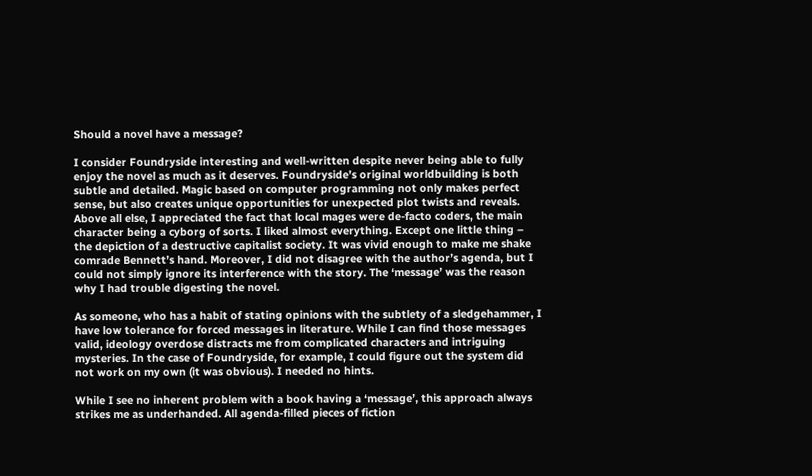Should a novel have a message?

I consider Foundryside interesting and well-written despite never being able to fully enjoy the novel as much as it deserves. Foundryside’s original worldbuilding is both subtle and detailed. Magic based on computer programming not only makes perfect sense, but also creates unique opportunities for unexpected plot twists and reveals. Above all else, I appreciated the fact that local mages were de-facto coders, the main character being a cyborg of sorts. I liked almost everything. Except one little thing – the depiction of a destructive capitalist society. It was vivid enough to make me shake comrade Bennett’s hand. Moreover, I did not disagree with the author’s agenda, but I could not simply ignore its interference with the story. The ‘message’ was the reason why I had trouble digesting the novel.

As someone, who has a habit of stating opinions with the subtlety of a sledgehammer, I have low tolerance for forced messages in literature. While I can find those messages valid, ideology overdose distracts me from complicated characters and intriguing mysteries. In the case of Foundryside, for example, I could figure out the system did not work on my own (it was obvious). I needed no hints.

While I see no inherent problem with a book having a ‘message’, this approach always strikes me as underhanded. All agenda-filled pieces of fiction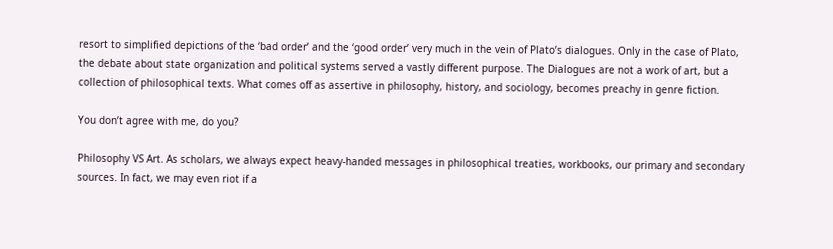resort to simplified depictions of the ‘bad order’ and the ‘good order’ very much in the vein of Plato’s dialogues. Only in the case of Plato, the debate about state organization and political systems served a vastly different purpose. The Dialogues are not a work of art, but a collection of philosophical texts. What comes off as assertive in philosophy, history, and sociology, becomes preachy in genre fiction.

You don’t agree with me, do you?

Philosophy VS Art. As scholars, we always expect heavy-handed messages in philosophical treaties, workbooks, our primary and secondary sources. In fact, we may even riot if a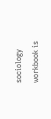sociology workbook is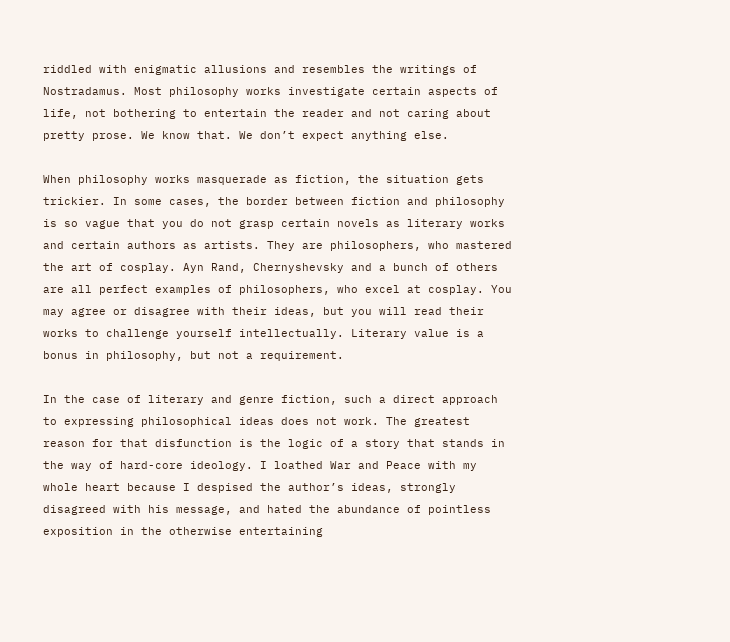riddled with enigmatic allusions and resembles the writings of Nostradamus. Most philosophy works investigate certain aspects of life, not bothering to entertain the reader and not caring about pretty prose. We know that. We don’t expect anything else.

When philosophy works masquerade as fiction, the situation gets trickier. In some cases, the border between fiction and philosophy is so vague that you do not grasp certain novels as literary works and certain authors as artists. They are philosophers, who mastered the art of cosplay. Ayn Rand, Chernyshevsky and a bunch of others are all perfect examples of philosophers, who excel at cosplay. You may agree or disagree with their ideas, but you will read their works to challenge yourself intellectually. Literary value is a bonus in philosophy, but not a requirement.

In the case of literary and genre fiction, such a direct approach to expressing philosophical ideas does not work. The greatest reason for that disfunction is the logic of a story that stands in the way of hard-core ideology. I loathed War and Peace with my whole heart because I despised the author’s ideas, strongly disagreed with his message, and hated the abundance of pointless exposition in the otherwise entertaining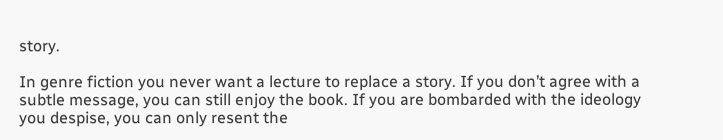story.

In genre fiction you never want a lecture to replace a story. If you don’t agree with a subtle message, you can still enjoy the book. If you are bombarded with the ideology you despise, you can only resent the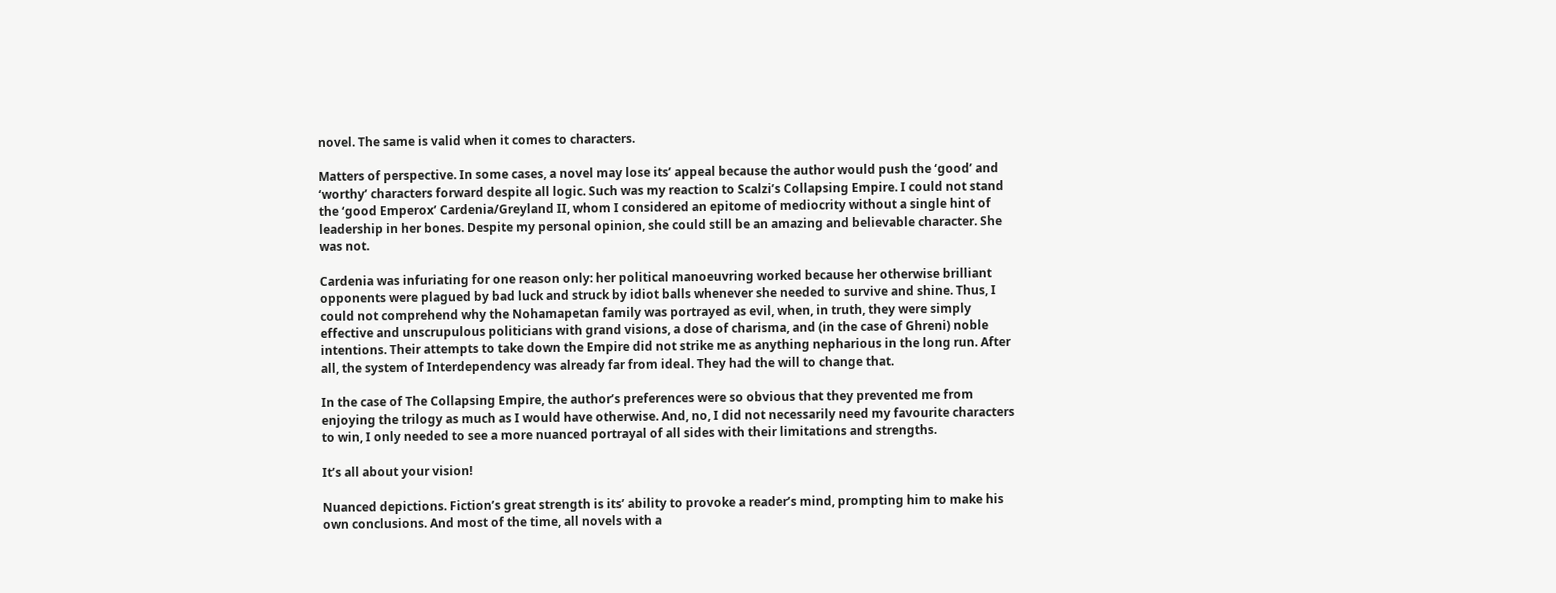novel. The same is valid when it comes to characters.

Matters of perspective. In some cases, a novel may lose its’ appeal because the author would push the ‘good’ and ‘worthy’ characters forward despite all logic. Such was my reaction to Scalzi’s Collapsing Empire. I could not stand the ‘good Emperox’ Cardenia/Greyland II, whom I considered an epitome of mediocrity without a single hint of leadership in her bones. Despite my personal opinion, she could still be an amazing and believable character. She was not.

Cardenia was infuriating for one reason only: her political manoeuvring worked because her otherwise brilliant opponents were plagued by bad luck and struck by idiot balls whenever she needed to survive and shine. Thus, I could not comprehend why the Nohamapetan family was portrayed as evil, when, in truth, they were simply effective and unscrupulous politicians with grand visions, a dose of charisma, and (in the case of Ghreni) noble intentions. Their attempts to take down the Empire did not strike me as anything nepharious in the long run. After all, the system of Interdependency was already far from ideal. They had the will to change that.

In the case of The Collapsing Empire, the author’s preferences were so obvious that they prevented me from enjoying the trilogy as much as I would have otherwise. And, no, I did not necessarily need my favourite characters to win, I only needed to see a more nuanced portrayal of all sides with their limitations and strengths.

It’s all about your vision!

Nuanced depictions. Fiction’s great strength is its’ ability to provoke a reader’s mind, prompting him to make his own conclusions. And most of the time, all novels with a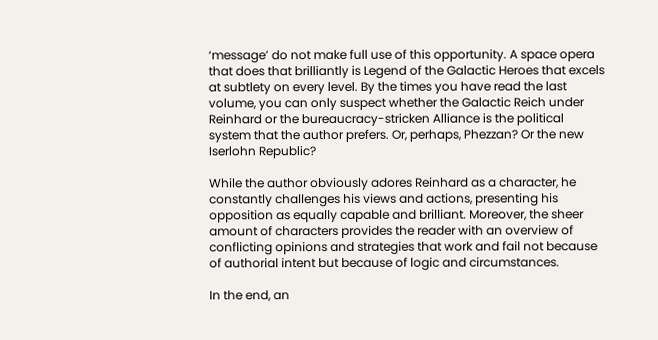‘message’ do not make full use of this opportunity. A space opera that does that brilliantly is Legend of the Galactic Heroes that excels at subtlety on every level. By the times you have read the last volume, you can only suspect whether the Galactic Reich under Reinhard or the bureaucracy-stricken Alliance is the political system that the author prefers. Or, perhaps, Phezzan? Or the new Iserlohn Republic?

While the author obviously adores Reinhard as a character, he constantly challenges his views and actions, presenting his opposition as equally capable and brilliant. Moreover, the sheer amount of characters provides the reader with an overview of conflicting opinions and strategies that work and fail not because of authorial intent but because of logic and circumstances.

In the end, an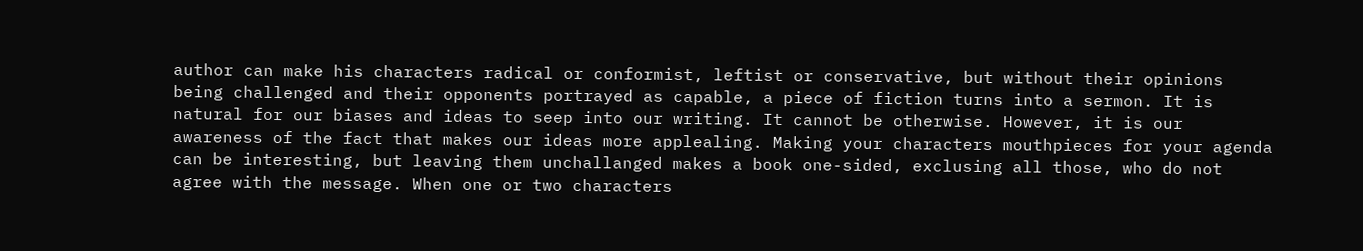author can make his characters radical or conformist, leftist or conservative, but without their opinions being challenged and their opponents portrayed as capable, a piece of fiction turns into a sermon. It is natural for our biases and ideas to seep into our writing. It cannot be otherwise. However, it is our awareness of the fact that makes our ideas more applealing. Making your characters mouthpieces for your agenda can be interesting, but leaving them unchallanged makes a book one-sided, exclusing all those, who do not agree with the message. When one or two characters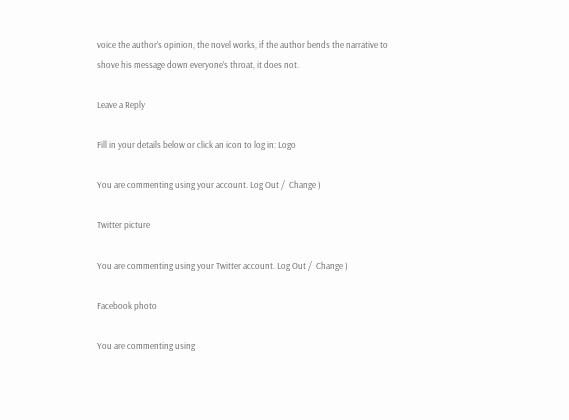voice the author’s opinion, the novel works, if the author bends the narrative to shove his message down everyone’s throat, it does not.

Leave a Reply

Fill in your details below or click an icon to log in: Logo

You are commenting using your account. Log Out /  Change )

Twitter picture

You are commenting using your Twitter account. Log Out /  Change )

Facebook photo

You are commenting using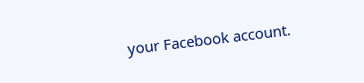your Facebook account.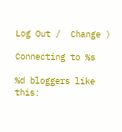Log Out /  Change )

Connecting to %s

%d bloggers like this: